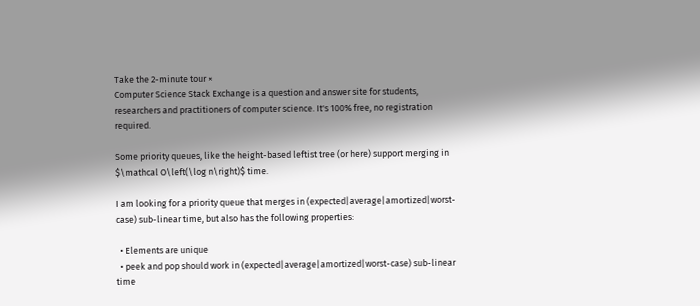Take the 2-minute tour ×
Computer Science Stack Exchange is a question and answer site for students, researchers and practitioners of computer science. It's 100% free, no registration required.

Some priority queues, like the height-based leftist tree (or here) support merging in $\mathcal O\left(\log n\right)$ time.

I am looking for a priority queue that merges in (expected|average|amortized|worst-case) sub-linear time, but also has the following properties:

  • Elements are unique
  • peek and pop should work in (expected|average|amortized|worst-case) sub-linear time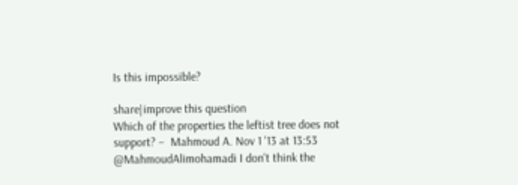Is this impossible?

share|improve this question
Which of the properties the leftist tree does not support? –  Mahmoud A. Nov 1 '13 at 13:53
@MahmoudAlimohamadi I don't think the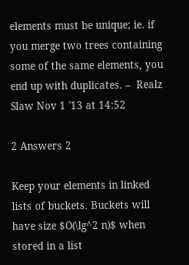elements must be unique; ie. if you merge two trees containing some of the same elements, you end up with duplicates. –  Realz Slaw Nov 1 '13 at 14:52

2 Answers 2

Keep your elements in linked lists of buckets. Buckets will have size $O(\lg^2 n)$ when stored in a list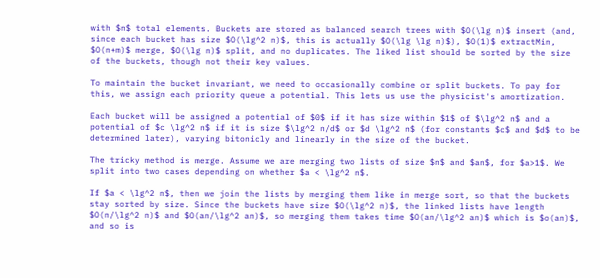with $n$ total elements. Buckets are stored as balanced search trees with $O(\lg n)$ insert (and, since each bucket has size $O(\lg^2 n)$, this is actually $O(\lg \lg n)$), $O(1)$ extractMin, $O(n+m)$ merge, $O(\lg n)$ split, and no duplicates. The liked list should be sorted by the size of the buckets, though not their key values.

To maintain the bucket invariant, we need to occasionally combine or split buckets. To pay for this, we assign each priority queue a potential. This lets us use the physicist's amortization.

Each bucket will be assigned a potential of $0$ if it has size within $1$ of $\lg^2 n$ and a potential of $c \lg^2 n$ if it is size $\lg^2 n/d$ or $d \lg^2 n$ (for constants $c$ and $d$ to be determined later), varying bitonicly and linearly in the size of the bucket.

The tricky method is merge. Assume we are merging two lists of size $n$ and $an$, for $a>1$. We split into two cases depending on whether $a < \lg^2 n$.

If $a < \lg^2 n$, then we join the lists by merging them like in merge sort, so that the buckets stay sorted by size. Since the buckets have size $O(\lg^2 n)$, the linked lists have length $O(n/\lg^2 n)$ and $O(an/\lg^2 an)$, so merging them takes time $O(an/\lg^2 an)$ which is $o(an)$, and so is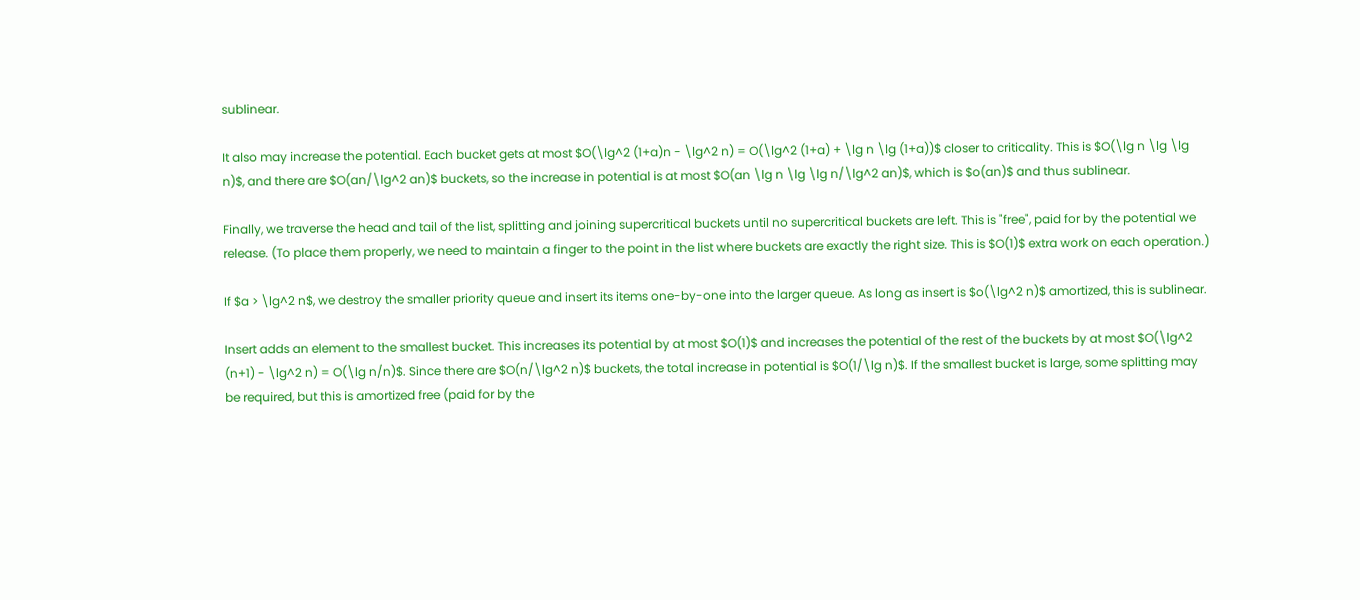sublinear.

It also may increase the potential. Each bucket gets at most $O(\lg^2 (1+a)n - \lg^2 n) = O(\lg^2 (1+a) + \lg n \lg (1+a))$ closer to criticality. This is $O(\lg n \lg \lg n)$, and there are $O(an/\lg^2 an)$ buckets, so the increase in potential is at most $O(an \lg n \lg \lg n/\lg^2 an)$, which is $o(an)$ and thus sublinear.

Finally, we traverse the head and tail of the list, splitting and joining supercritical buckets until no supercritical buckets are left. This is "free", paid for by the potential we release. (To place them properly, we need to maintain a finger to the point in the list where buckets are exactly the right size. This is $O(1)$ extra work on each operation.)

If $a > \lg^2 n$, we destroy the smaller priority queue and insert its items one-by-one into the larger queue. As long as insert is $o(\lg^2 n)$ amortized, this is sublinear.

Insert adds an element to the smallest bucket. This increases its potential by at most $O(1)$ and increases the potential of the rest of the buckets by at most $O(\lg^2 (n+1) - \lg^2 n) = O(\lg n/n)$. Since there are $O(n/\lg^2 n)$ buckets, the total increase in potential is $O(1/\lg n)$. If the smallest bucket is large, some splitting may be required, but this is amortized free (paid for by the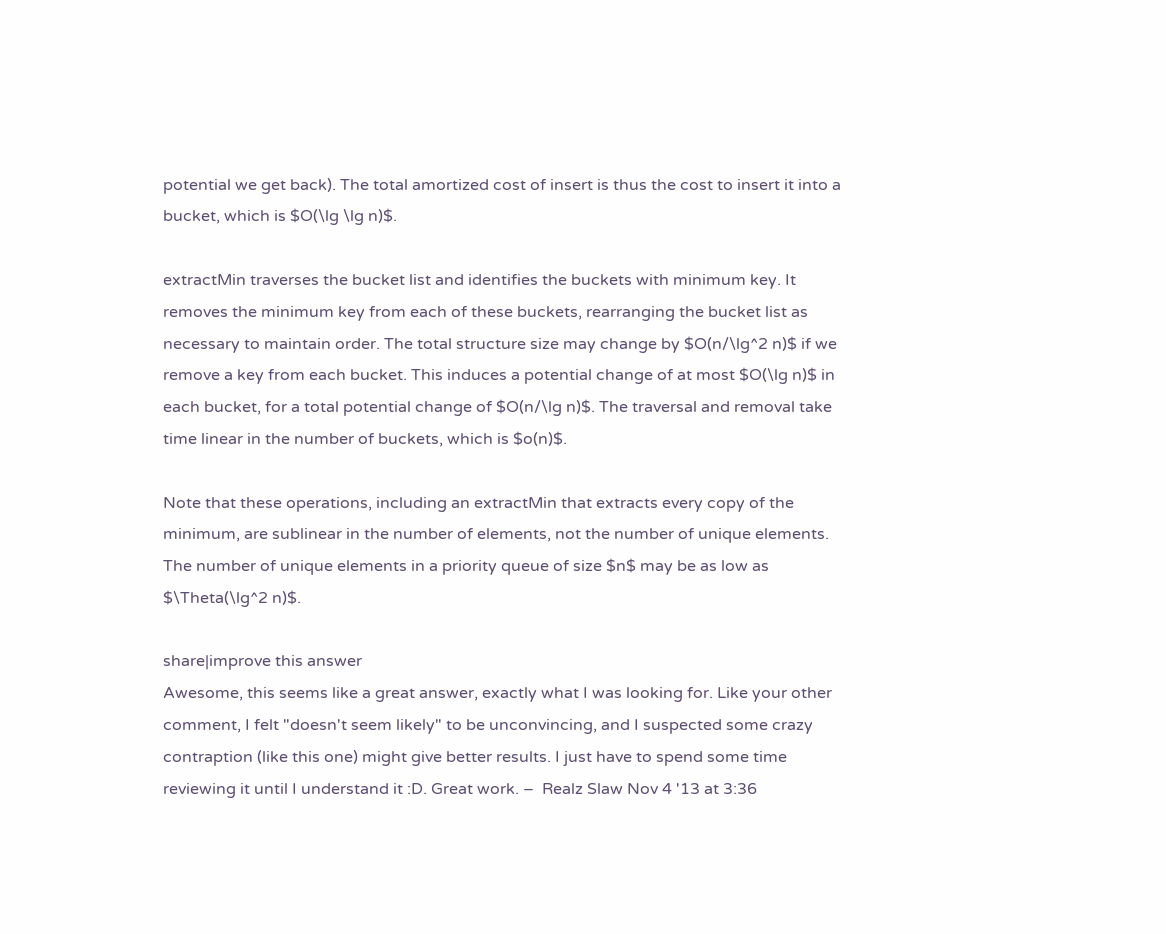potential we get back). The total amortized cost of insert is thus the cost to insert it into a bucket, which is $O(\lg \lg n)$.

extractMin traverses the bucket list and identifies the buckets with minimum key. It removes the minimum key from each of these buckets, rearranging the bucket list as necessary to maintain order. The total structure size may change by $O(n/\lg^2 n)$ if we remove a key from each bucket. This induces a potential change of at most $O(\lg n)$ in each bucket, for a total potential change of $O(n/\lg n)$. The traversal and removal take time linear in the number of buckets, which is $o(n)$.

Note that these operations, including an extractMin that extracts every copy of the minimum, are sublinear in the number of elements, not the number of unique elements. The number of unique elements in a priority queue of size $n$ may be as low as $\Theta(\lg^2 n)$.

share|improve this answer
Awesome, this seems like a great answer, exactly what I was looking for. Like your other comment, I felt "doesn't seem likely" to be unconvincing, and I suspected some crazy contraption (like this one) might give better results. I just have to spend some time reviewing it until I understand it :D. Great work. –  Realz Slaw Nov 4 '13 at 3:36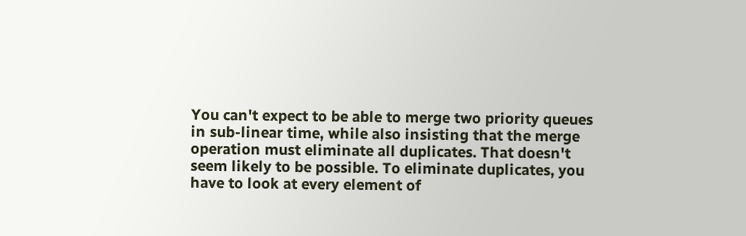You can't expect to be able to merge two priority queues in sub-linear time, while also insisting that the merge operation must eliminate all duplicates. That doesn't seem likely to be possible. To eliminate duplicates, you have to look at every element of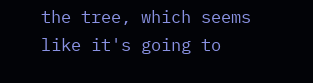the tree, which seems like it's going to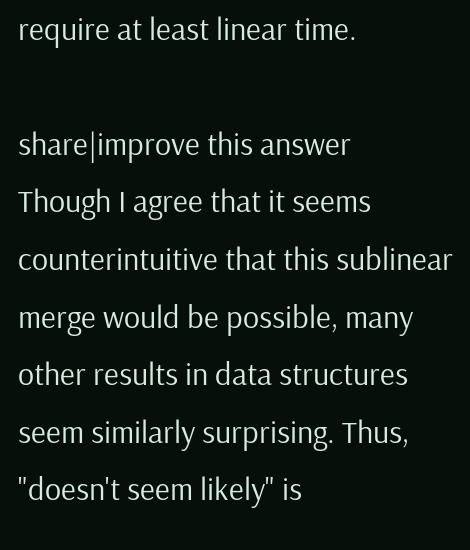require at least linear time.

share|improve this answer
Though I agree that it seems counterintuitive that this sublinear merge would be possible, many other results in data structures seem similarly surprising. Thus, "doesn't seem likely" is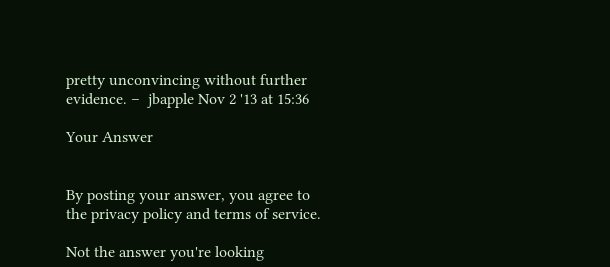pretty unconvincing without further evidence. –  jbapple Nov 2 '13 at 15:36

Your Answer


By posting your answer, you agree to the privacy policy and terms of service.

Not the answer you're looking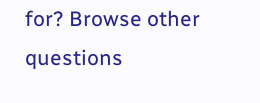for? Browse other questions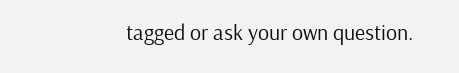tagged or ask your own question.